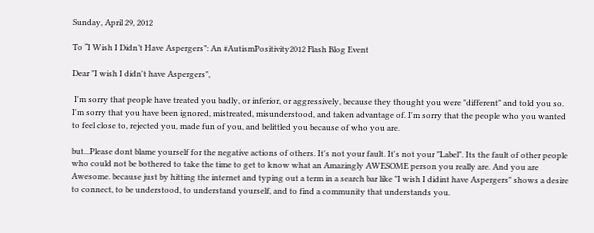Sunday, April 29, 2012

To “I Wish I Didn’t Have Aspergers”: An #AutismPositivity2012 Flash Blog Event

Dear "I wish I didn't have Aspergers",

 I'm sorry that people have treated you badly, or inferior, or aggressively, because they thought you were "different" and told you so. I'm sorry that you have been ignored, mistreated, misunderstood, and taken advantage of. I'm sorry that the people who you wanted to feel close to, rejected you, made fun of you, and belittled you because of who you are.

but...Please dont blame yourself for the negative actions of others. It's not your fault. It's not your "Label". Its the fault of other people who could not be bothered to take the time to get to know what an Amazingly AWESOME person you really are. And you are Awesome. because just by hitting the internet and typing out a term in a search bar like "I wish I didint have Aspergers" shows a desire to connect, to be understood, to understand yourself, and to find a community that understands you.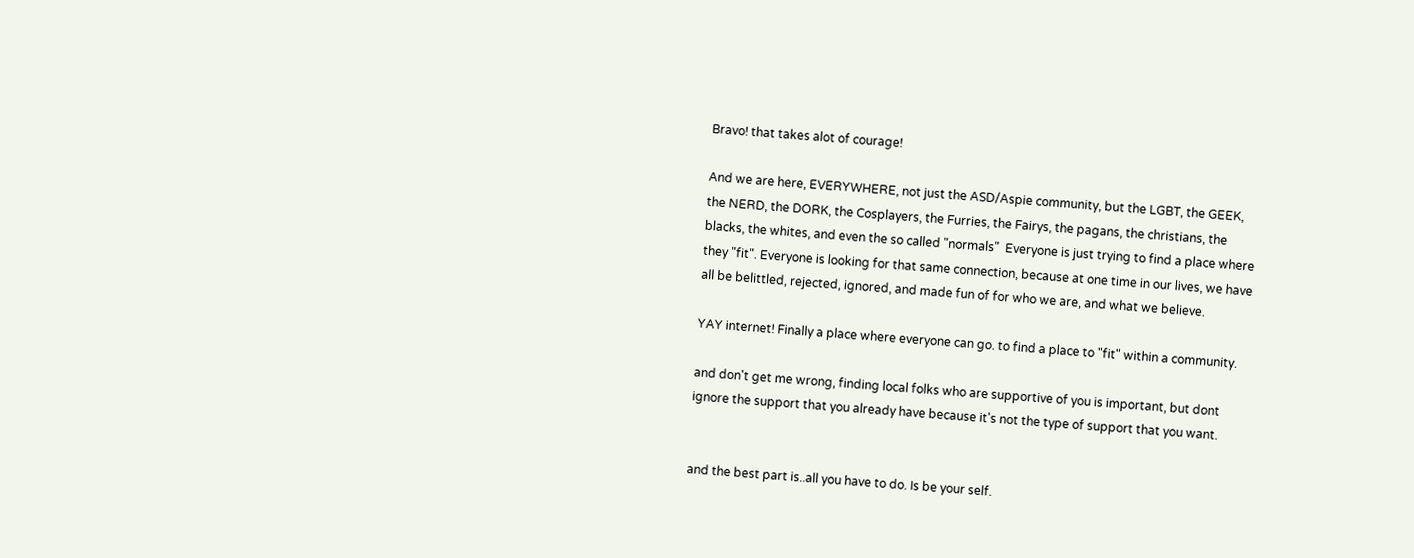Bravo! that takes alot of courage!

And we are here, EVERYWHERE, not just the ASD/Aspie community, but the LGBT, the GEEK, the NERD, the DORK, the Cosplayers, the Furries, the Fairys, the pagans, the christians, the blacks, the whites, and even the so called "normals"  Everyone is just trying to find a place where they "fit". Everyone is looking for that same connection, because at one time in our lives, we have all be belittled, rejected, ignored, and made fun of for who we are, and what we believe.

YAY internet! Finally a place where everyone can go. to find a place to "fit" within a community.

and don't get me wrong, finding local folks who are supportive of you is important, but dont ignore the support that you already have because it's not the type of support that you want.


and the best part is..all you have to do. Is be your self.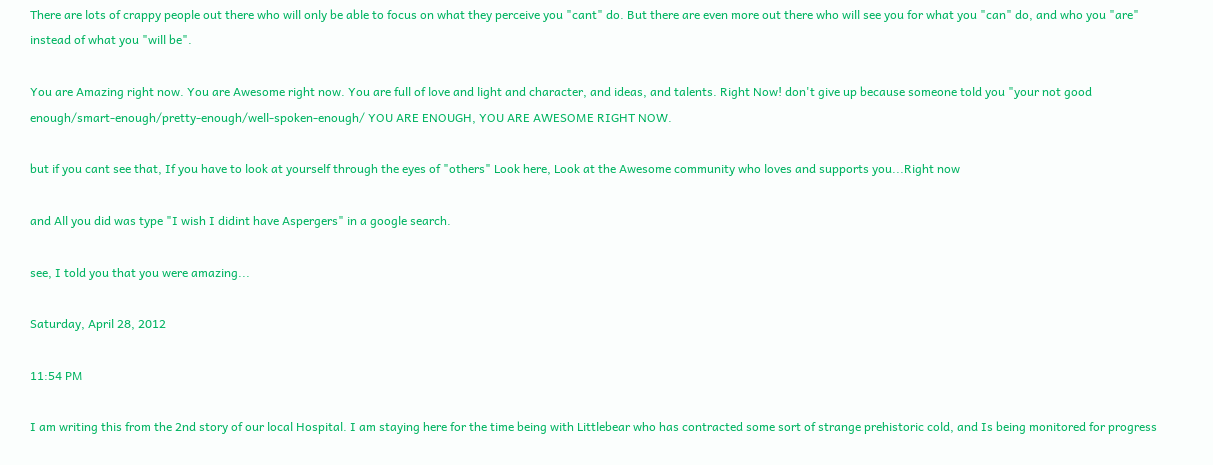There are lots of crappy people out there who will only be able to focus on what they perceive you "cant" do. But there are even more out there who will see you for what you "can" do, and who you "are" instead of what you "will be".

You are Amazing right now. You are Awesome right now. You are full of love and light and character, and ideas, and talents. Right Now! don't give up because someone told you "your not good enough/smart-enough/pretty-enough/well-spoken-enough/ YOU ARE ENOUGH, YOU ARE AWESOME RIGHT NOW.

but if you cant see that, If you have to look at yourself through the eyes of "others" Look here, Look at the Awesome community who loves and supports you...Right now

and All you did was type "I wish I didint have Aspergers" in a google search.

see, I told you that you were amazing...

Saturday, April 28, 2012

11:54 PM

I am writing this from the 2nd story of our local Hospital. I am staying here for the time being with Littlebear who has contracted some sort of strange prehistoric cold, and Is being monitored for progress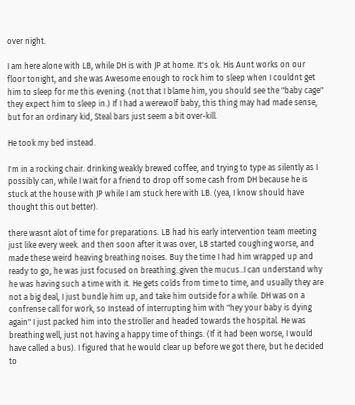over night.

I am here alone with LB, while DH is with JP at home. It's ok. His Aunt works on our floor tonight, and she was Awesome enough to rock him to sleep when I couldnt get him to sleep for me this evening. (not that I blame him, you should see the "baby cage" they expect him to sleep in.) If I had a werewolf baby, this thing may had made sense, but for an ordinary kid, Steal bars just seem a bit over-kill.

He took my bed instead.

I'm in a rocking chair. drinking weakly brewed coffee, and trying to type as silently as I possibly can, while I wait for a friend to drop off some cash from DH because he is stuck at the house with JP while I am stuck here with LB. (yea, I know should have thought this out better).

there wasnt alot of time for preparations. LB had his early intervention team meeting just like every week. and then soon after it was over, LB started coughing worse, and made these weird heaving breathing noises. Buy the time I had him wrapped up and ready to go, he was just focused on breathing..given the mucus..I can understand why he was having such a time with it. He gets colds from time to time, and usually they are not a big deal, I just bundle him up, and take him outside for a while. DH was on a confrense call for work, so Instead of interrupting him with "hey your baby is dying again" I just packed him into the stroller and headed towards the hospital. He was breathing well, just not having a happy time of things. (If it had been worse, I would have called a bus). I figured that he would clear up before we got there, but he decided to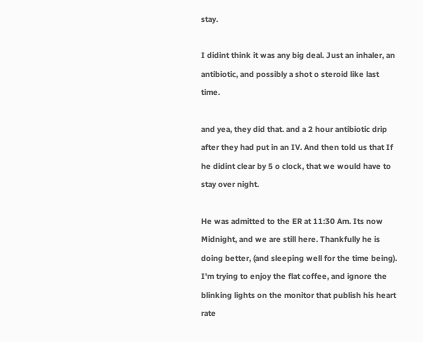stay.

I didint think it was any big deal. Just an inhaler, an antibiotic, and possibly a shot o steroid like last time.

and yea, they did that. and a 2 hour antibiotic drip after they had put in an IV. And then told us that If he didint clear by 5 o clock, that we would have to stay over night.

He was admitted to the ER at 11:30 Am. Its now Midnight, and we are still here. Thankfully he is doing better, (and sleeping well for the time being).
I'm trying to enjoy the flat coffee, and ignore the blinking lights on the monitor that publish his heart rate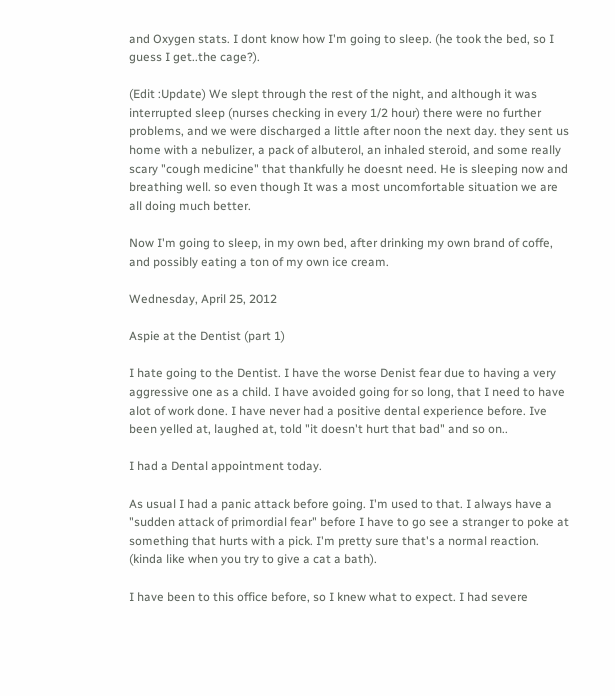and Oxygen stats. I dont know how I'm going to sleep. (he took the bed, so I guess I get..the cage?).

(Edit :Update) We slept through the rest of the night, and although it was interrupted sleep (nurses checking in every 1/2 hour) there were no further problems, and we were discharged a little after noon the next day. they sent us home with a nebulizer, a pack of albuterol, an inhaled steroid, and some really scary "cough medicine" that thankfully he doesnt need. He is sleeping now and breathing well. so even though It was a most uncomfortable situation we are all doing much better.

Now I'm going to sleep, in my own bed, after drinking my own brand of coffe, and possibly eating a ton of my own ice cream.

Wednesday, April 25, 2012

Aspie at the Dentist (part 1)

I hate going to the Dentist. I have the worse Denist fear due to having a very aggressive one as a child. I have avoided going for so long, that I need to have alot of work done. I have never had a positive dental experience before. Ive been yelled at, laughed at, told "it doesn't hurt that bad" and so on..

I had a Dental appointment today.

As usual I had a panic attack before going. I'm used to that. I always have a "sudden attack of primordial fear" before I have to go see a stranger to poke at something that hurts with a pick. I'm pretty sure that's a normal reaction. (kinda like when you try to give a cat a bath).

I have been to this office before, so I knew what to expect. I had severe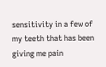sensitivity in a few of my teeth that has been giving me pain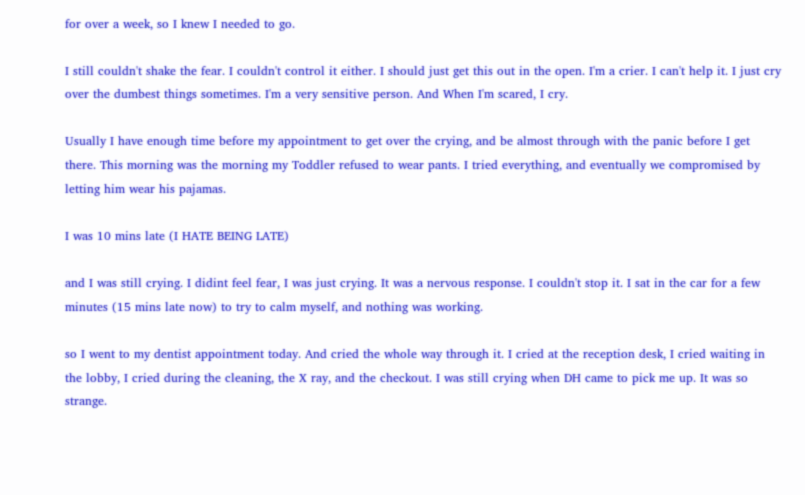for over a week, so I knew I needed to go.

I still couldn't shake the fear. I couldn't control it either. I should just get this out in the open. I'm a crier. I can't help it. I just cry over the dumbest things sometimes. I'm a very sensitive person. And When I'm scared, I cry.

Usually I have enough time before my appointment to get over the crying, and be almost through with the panic before I get there. This morning was the morning my Toddler refused to wear pants. I tried everything, and eventually we compromised by letting him wear his pajamas.

I was 10 mins late (I HATE BEING LATE)

and I was still crying. I didint feel fear, I was just crying. It was a nervous response. I couldn't stop it. I sat in the car for a few minutes (15 mins late now) to try to calm myself, and nothing was working.

so I went to my dentist appointment today. And cried the whole way through it. I cried at the reception desk, I cried waiting in the lobby, I cried during the cleaning, the X ray, and the checkout. I was still crying when DH came to pick me up. It was so strange.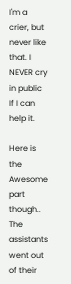I'm a crier, but never like that. I NEVER cry in public If I can help it.

Here is the Awesome part though.. The assistants went out of their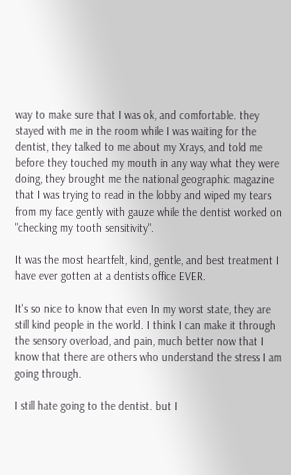way to make sure that I was ok, and comfortable. they stayed with me in the room while I was waiting for the dentist, they talked to me about my Xrays, and told me before they touched my mouth in any way what they were doing, they brought me the national geographic magazine that I was trying to read in the lobby and wiped my tears from my face gently with gauze while the dentist worked on "checking my tooth sensitivity".

It was the most heartfelt, kind, gentle, and best treatment I have ever gotten at a dentists office EVER.

It's so nice to know that even In my worst state, they are still kind people in the world. I think I can make it through the sensory overload, and pain, much better now that I know that there are others who understand the stress I am going through.

I still hate going to the dentist. but I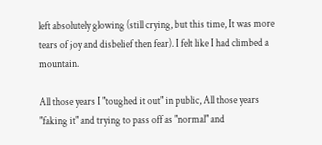left absolutely glowing (still crying, but this time, It was more tears of joy and disbelief then fear). I felt like I had climbed a mountain.

All those years I "toughed it out" in public, All those years "faking it" and trying to pass off as "normal" and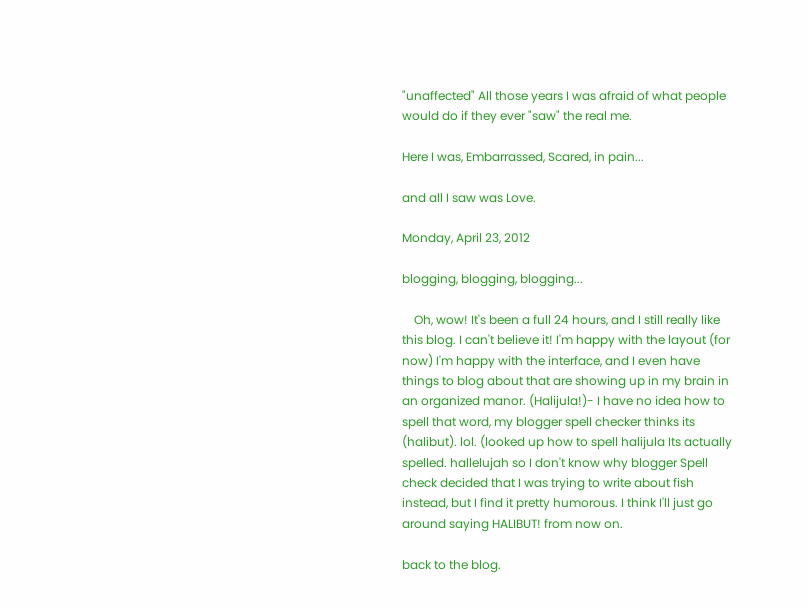"unaffected" All those years I was afraid of what people would do if they ever "saw" the real me.

Here I was, Embarrassed, Scared, in pain...

and all I saw was Love.

Monday, April 23, 2012

blogging, blogging, blogging...

    Oh, wow! It's been a full 24 hours, and I still really like this blog. I can't believe it! I'm happy with the layout (for now) I'm happy with the interface, and I even have things to blog about that are showing up in my brain in an organized manor. (Halijula!)- I have no idea how to spell that word, my blogger spell checker thinks its (halibut). lol. (looked up how to spell halijula Its actually spelled. hallelujah so I don't know why blogger Spell check decided that I was trying to write about fish instead, but I find it pretty humorous. I think I'll just go around saying HALIBUT! from now on.

back to the blog.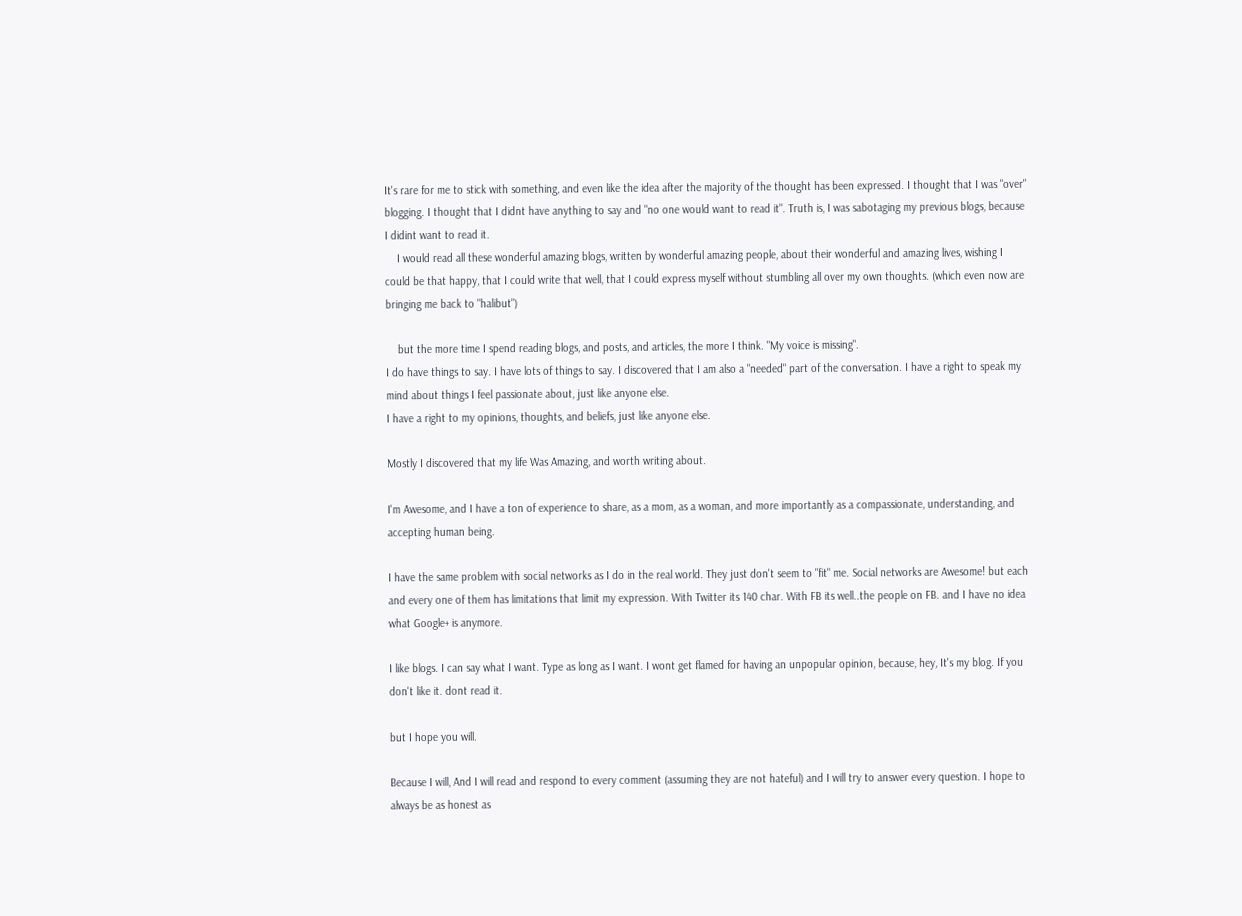It's rare for me to stick with something, and even like the idea after the majority of the thought has been expressed. I thought that I was "over" blogging. I thought that I didnt have anything to say and "no one would want to read it". Truth is, I was sabotaging my previous blogs, because I didint want to read it.
    I would read all these wonderful amazing blogs, written by wonderful amazing people, about their wonderful and amazing lives, wishing I could be that happy, that I could write that well, that I could express myself without stumbling all over my own thoughts. (which even now are bringing me back to "halibut")

    but the more time I spend reading blogs, and posts, and articles, the more I think. "My voice is missing".
I do have things to say. I have lots of things to say. I discovered that I am also a "needed" part of the conversation. I have a right to speak my mind about things I feel passionate about, just like anyone else.
I have a right to my opinions, thoughts, and beliefs, just like anyone else.

Mostly I discovered that my life Was Amazing, and worth writing about.

I'm Awesome, and I have a ton of experience to share, as a mom, as a woman, and more importantly as a compassionate, understanding, and accepting human being.

I have the same problem with social networks as I do in the real world. They just don't seem to "fit" me. Social networks are Awesome! but each and every one of them has limitations that limit my expression. With Twitter its 140 char. With FB its well..the people on FB. and I have no idea what Google+ is anymore.

I like blogs. I can say what I want. Type as long as I want. I wont get flamed for having an unpopular opinion, because, hey, It's my blog. If you don't like it. dont read it.

but I hope you will.

Because I will, And I will read and respond to every comment (assuming they are not hateful) and I will try to answer every question. I hope to always be as honest as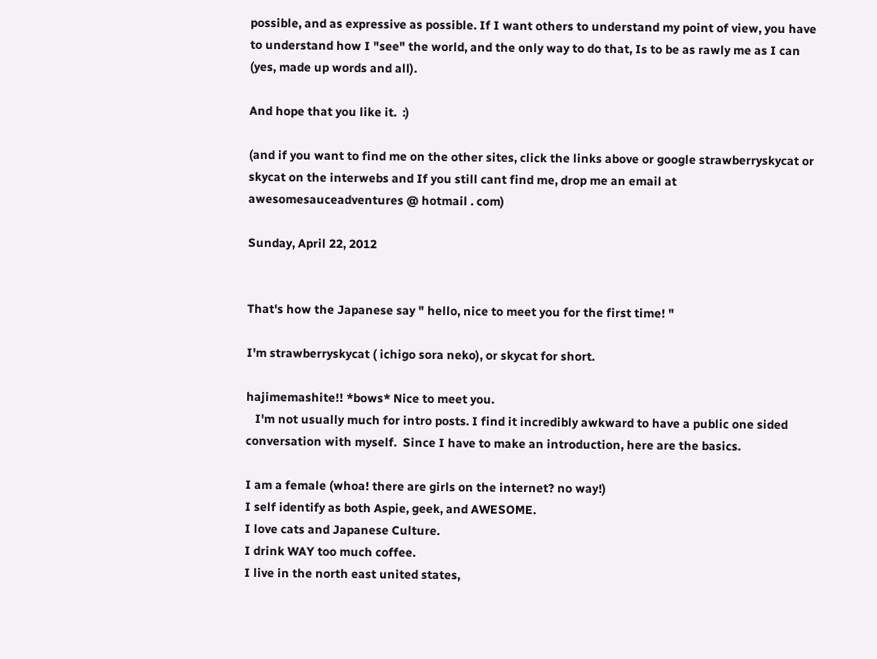possible, and as expressive as possible. If I want others to understand my point of view, you have to understand how I "see" the world, and the only way to do that, Is to be as rawly me as I can (yes, made up words and all).

And hope that you like it.  :)

(and if you want to find me on the other sites, click the links above or google strawberryskycat or skycat on the interwebs and If you still cant find me, drop me an email at awesomesauceadventures @ hotmail . com)

Sunday, April 22, 2012


That's how the Japanese say " hello, nice to meet you for the first time! "

I'm strawberryskycat ( ichigo sora neko), or skycat for short.

hajimemashite!! *bows* Nice to meet you.
   I'm not usually much for intro posts. I find it incredibly awkward to have a public one sided conversation with myself.  Since I have to make an introduction, here are the basics.

I am a female (whoa! there are girls on the internet? no way!)
I self identify as both Aspie, geek, and AWESOME.
I love cats and Japanese Culture.
I drink WAY too much coffee.
I live in the north east united states,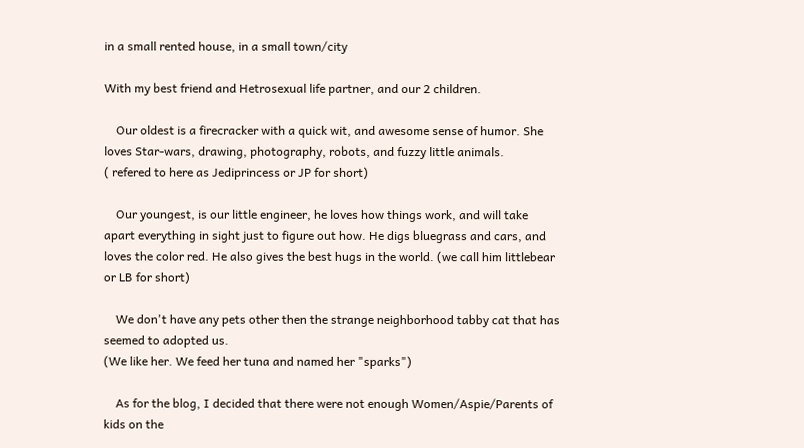in a small rented house, in a small town/city

With my best friend and Hetrosexual life partner, and our 2 children.

    Our oldest is a firecracker with a quick wit, and awesome sense of humor. She loves Star-wars, drawing, photography, robots, and fuzzy little animals.
( refered to here as Jediprincess or JP for short)

    Our youngest, is our little engineer, he loves how things work, and will take apart everything in sight just to figure out how. He digs bluegrass and cars, and loves the color red. He also gives the best hugs in the world. (we call him littlebear or LB for short)

    We don't have any pets other then the strange neighborhood tabby cat that has seemed to adopted us.
(We like her. We feed her tuna and named her "sparks")

    As for the blog, I decided that there were not enough Women/Aspie/Parents of kids on the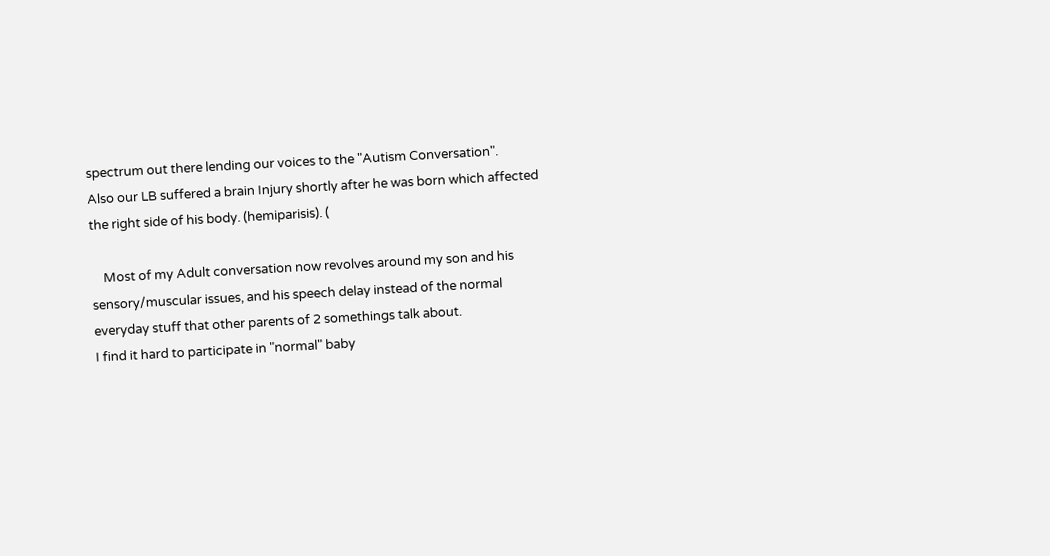spectrum out there lending our voices to the "Autism Conversation".
Also our LB suffered a brain Injury shortly after he was born which affected the right side of his body. (hemiparisis). (

    Most of my Adult conversation now revolves around my son and his sensory/muscular issues, and his speech delay instead of the normal everyday stuff that other parents of 2 somethings talk about.
I find it hard to participate in "normal" baby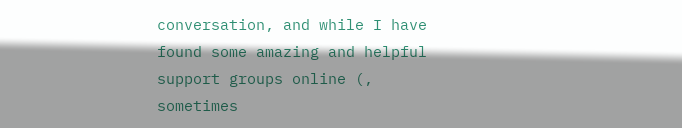conversation, and while I have found some amazing and helpful support groups online (, sometimes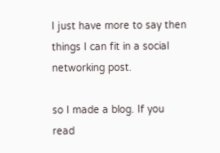I just have more to say then things I can fit in a social networking post.

so I made a blog. If you read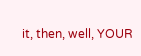it, then, well, YOUR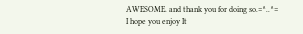AWESOME. and thank you for doing so.=^..^=
I hope you enjoy It